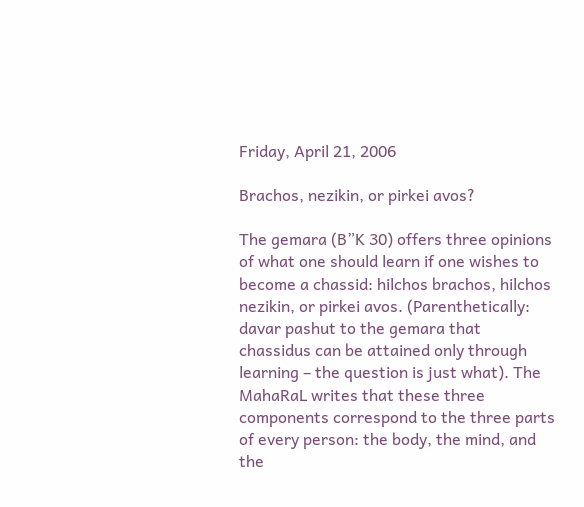Friday, April 21, 2006

Brachos, nezikin, or pirkei avos?

The gemara (B”K 30) offers three opinions of what one should learn if one wishes to become a chassid: hilchos brachos, hilchos nezikin, or pirkei avos. (Parenthetically: davar pashut to the gemara that chassidus can be attained only through learning – the question is just what). The MahaRaL writes that these three components correspond to the three parts of every person: the body, the mind, and the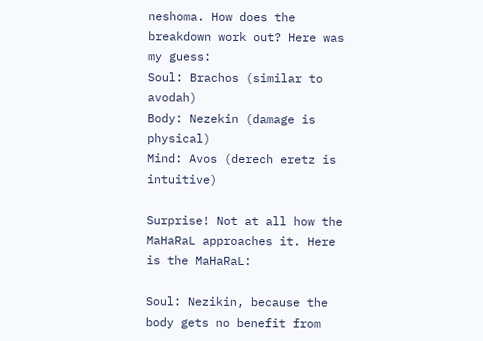neshoma. How does the breakdown work out? Here was my guess:
Soul: Brachos (similar to avodah)
Body: Nezekin (damage is physical)
Mind: Avos (derech eretz is intuitive)

Surprise! Not at all how the MaHaRaL approaches it. Here is the MaHaRaL:

Soul: Nezikin, because the body gets no benefit from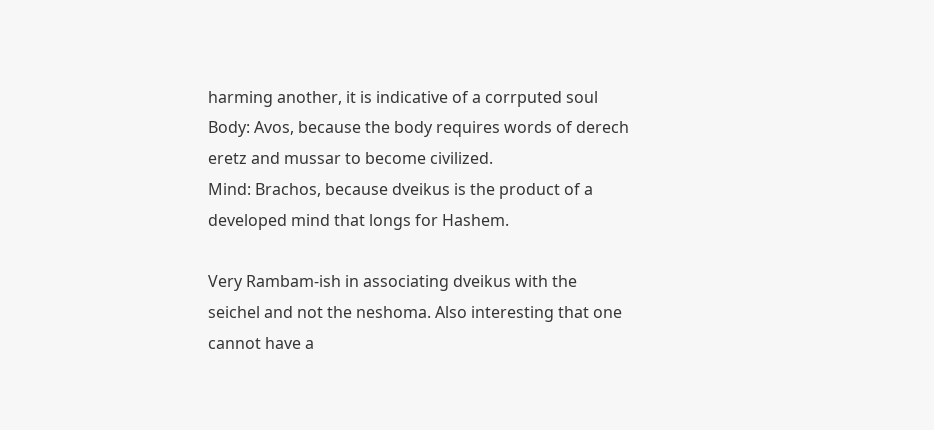harming another, it is indicative of a corrputed soul
Body: Avos, because the body requires words of derech eretz and mussar to become civilized.
Mind: Brachos, because dveikus is the product of a developed mind that longs for Hashem.

Very Rambam-ish in associating dveikus with the seichel and not the neshoma. Also interesting that one cannot have a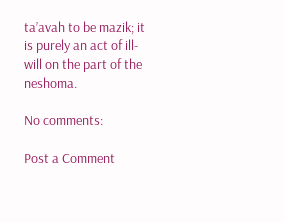ta’avah to be mazik; it is purely an act of ill-will on the part of the neshoma.

No comments:

Post a Comment